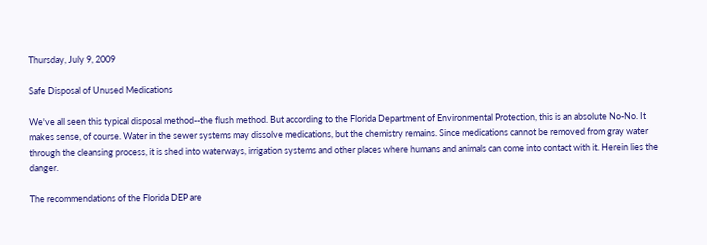Thursday, July 9, 2009

Safe Disposal of Unused Medications

We've all seen this typical disposal method--the flush method. But according to the Florida Department of Environmental Protection, this is an absolute No-No. It makes sense, of course. Water in the sewer systems may dissolve medications, but the chemistry remains. Since medications cannot be removed from gray water through the cleansing process, it is shed into waterways, irrigation systems and other places where humans and animals can come into contact with it. Herein lies the danger.

The recommendations of the Florida DEP are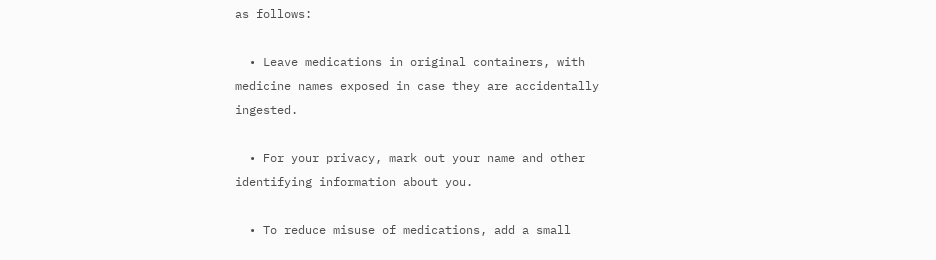as follows:

  • Leave medications in original containers, with medicine names exposed in case they are accidentally ingested.

  • For your privacy, mark out your name and other identifying information about you.

  • To reduce misuse of medications, add a small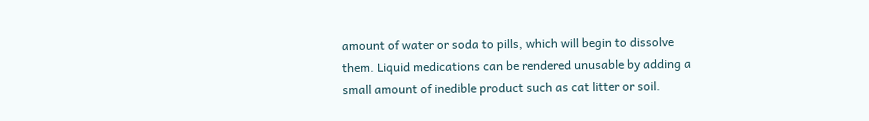amount of water or soda to pills, which will begin to dissolve them. Liquid medications can be rendered unusable by adding a small amount of inedible product such as cat litter or soil.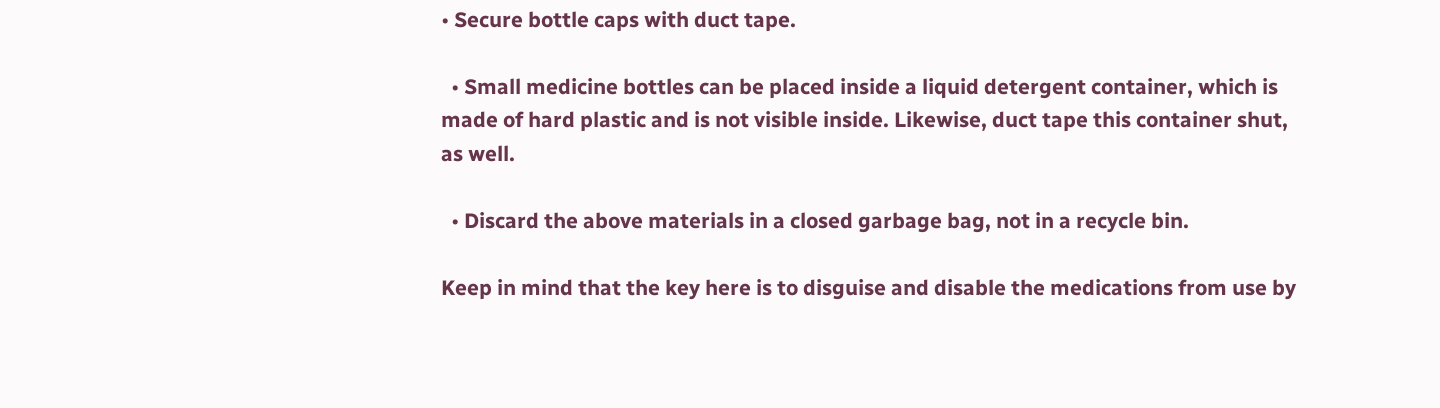• Secure bottle caps with duct tape.

  • Small medicine bottles can be placed inside a liquid detergent container, which is made of hard plastic and is not visible inside. Likewise, duct tape this container shut, as well.

  • Discard the above materials in a closed garbage bag, not in a recycle bin.

Keep in mind that the key here is to disguise and disable the medications from use by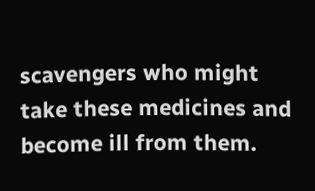scavengers who might take these medicines and become ill from them.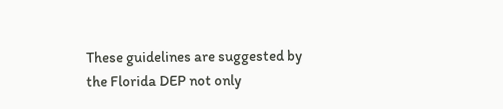These guidelines are suggested by the Florida DEP not only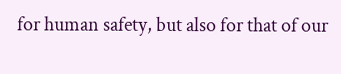for human safety, but also for that of our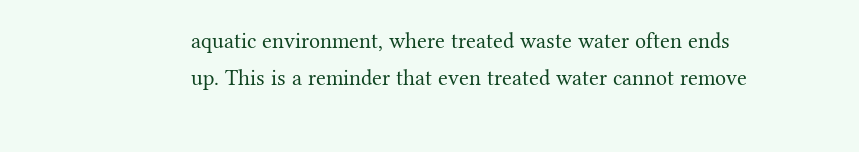aquatic environment, where treated waste water often ends up. This is a reminder that even treated water cannot remove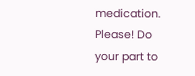medication. Please! Do your part to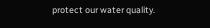protect our water quality.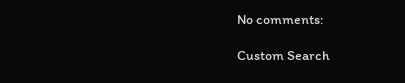No comments:

Custom Search